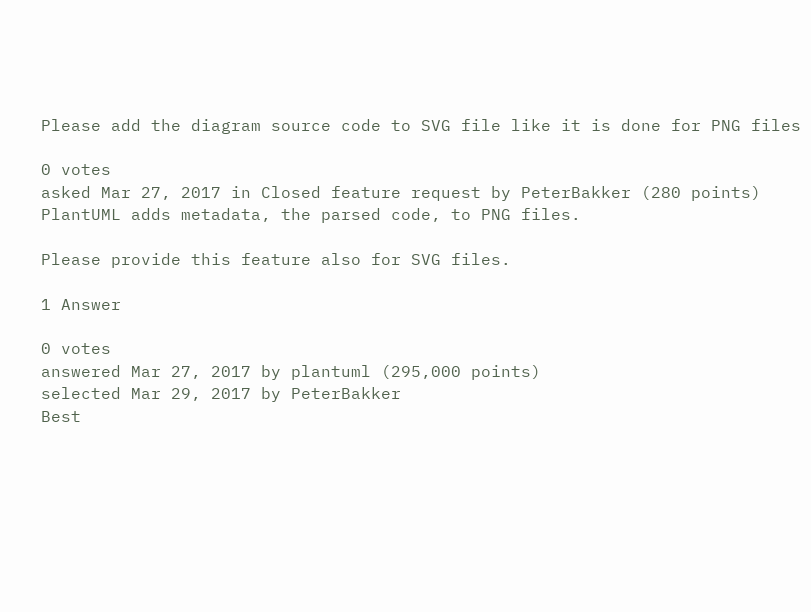Please add the diagram source code to SVG file like it is done for PNG files

0 votes
asked Mar 27, 2017 in Closed feature request by PeterBakker (280 points)
PlantUML adds metadata, the parsed code, to PNG files.

Please provide this feature also for SVG files.

1 Answer

0 votes
answered Mar 27, 2017 by plantuml (295,000 points)
selected Mar 29, 2017 by PeterBakker
Best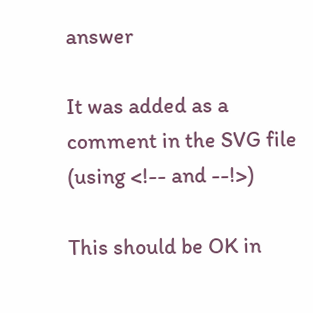answer

It was added as a comment in the SVG file (using <!-- and --!>)

This should be OK in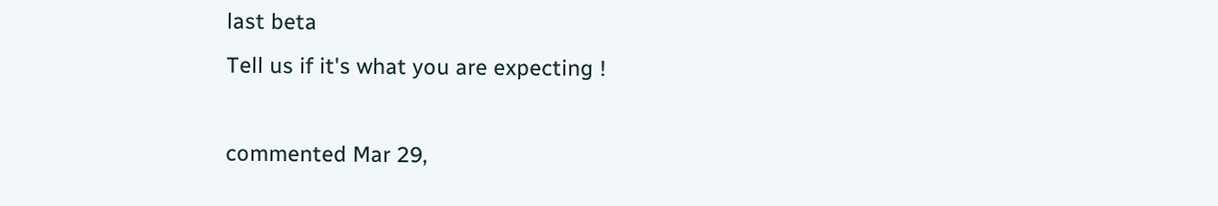last beta
Tell us if it's what you are expecting !

commented Mar 29,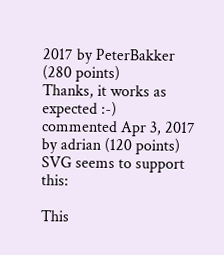2017 by PeterBakker (280 points)
Thanks, it works as expected :-)
commented Apr 3, 2017 by adrian (120 points)
SVG seems to support this:

This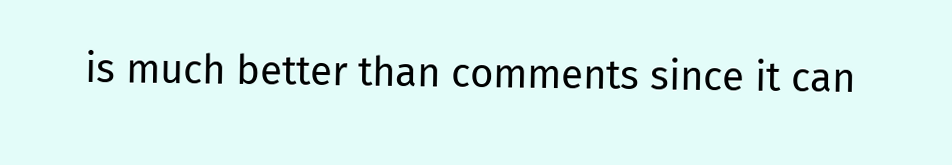is much better than comments since it can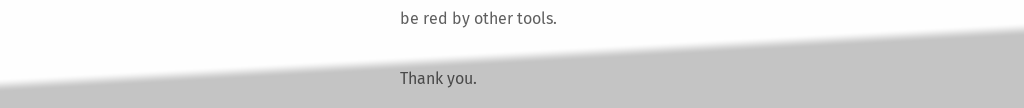be red by other tools.

Thank you.